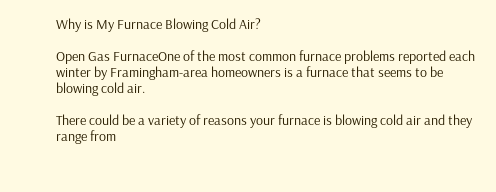Why is My Furnace Blowing Cold Air?

Open Gas FurnaceOne of the most common furnace problems reported each winter by Framingham-area homeowners is a furnace that seems to be blowing cold air.

There could be a variety of reasons your furnace is blowing cold air and they range from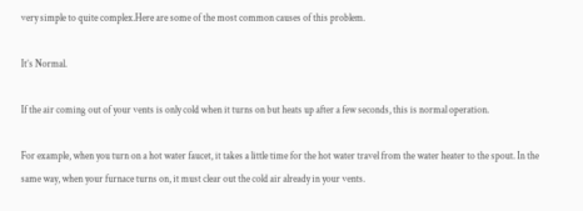very simple to quite complex.Here are some of the most common causes of this problem.

It’s Normal.

If the air coming out of your vents is only cold when it turns on but heats up after a few seconds, this is normal operation.

For example, when you turn on a hot water faucet, it takes a little time for the hot water travel from the water heater to the spout. In the same way, when your furnace turns on, it must clear out the cold air already in your vents.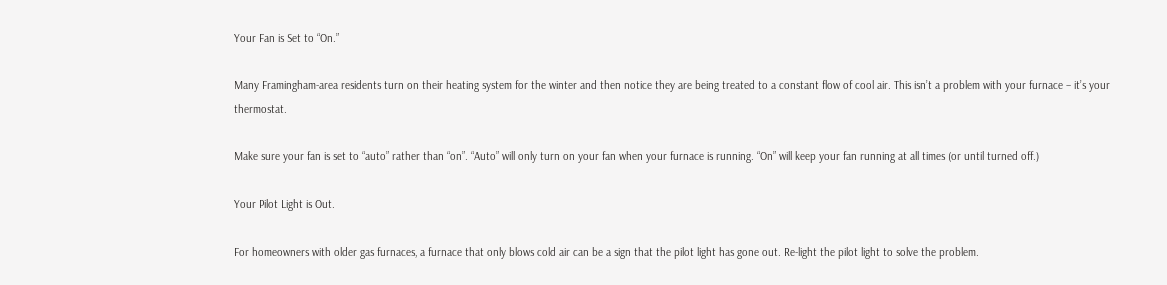Your Fan is Set to “On.”

Many Framingham-area residents turn on their heating system for the winter and then notice they are being treated to a constant flow of cool air. This isn’t a problem with your furnace – it’s your thermostat.

Make sure your fan is set to “auto” rather than “on”. “Auto” will only turn on your fan when your furnace is running. “On” will keep your fan running at all times (or until turned off.)

Your Pilot Light is Out.

For homeowners with older gas furnaces, a furnace that only blows cold air can be a sign that the pilot light has gone out. Re-light the pilot light to solve the problem.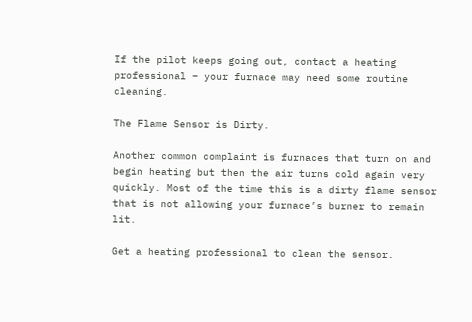If the pilot keeps going out, contact a heating professional – your furnace may need some routine cleaning.

The Flame Sensor is Dirty.

Another common complaint is furnaces that turn on and begin heating but then the air turns cold again very quickly. Most of the time this is a dirty flame sensor that is not allowing your furnace’s burner to remain lit.

Get a heating professional to clean the sensor.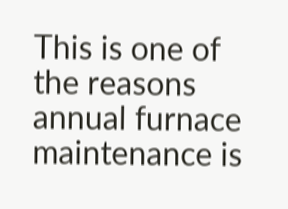This is one of the reasons annual furnace maintenance is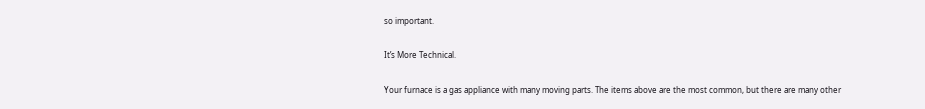so important.

It’s More Technical.

Your furnace is a gas appliance with many moving parts. The items above are the most common, but there are many other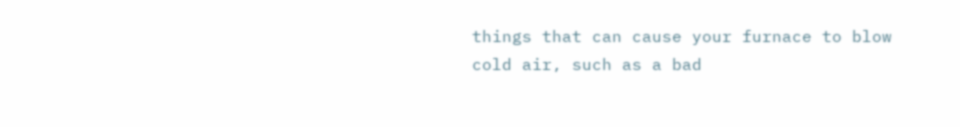things that can cause your furnace to blow cold air, such as a bad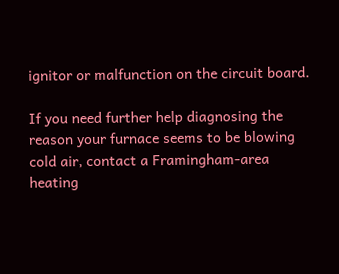ignitor or malfunction on the circuit board.

If you need further help diagnosing the reason your furnace seems to be blowing cold air, contact a Framingham-area heating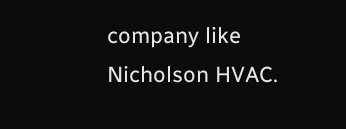company like Nicholson HVAC.